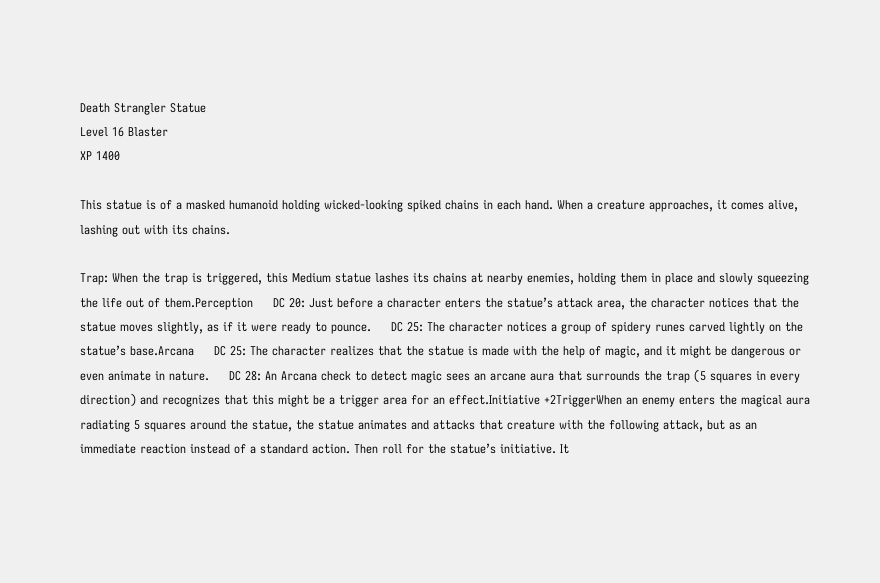Death Strangler Statue
Level 16 Blaster
XP 1400

This statue is of a masked humanoid holding wicked-looking spiked chains in each hand. When a creature approaches, it comes alive, lashing out with its chains.

Trap: When the trap is triggered, this Medium statue lashes its chains at nearby enemies, holding them in place and slowly squeezing the life out of them.Perception     DC 20: Just before a character enters the statue’s attack area, the character notices that the statue moves slightly, as if it were ready to pounce.     DC 25: The character notices a group of spidery runes carved lightly on the statue’s base.Arcana     DC 25: The character realizes that the statue is made with the help of magic, and it might be dangerous or even animate in nature.     DC 28: An Arcana check to detect magic sees an arcane aura that surrounds the trap (5 squares in every direction) and recognizes that this might be a trigger area for an effect.Initiative +2TriggerWhen an enemy enters the magical aura radiating 5 squares around the statue, the statue animates and attacks that creature with the following attack, but as an immediate reaction instead of a standard action. Then roll for the statue’s initiative. It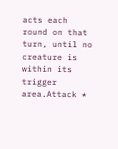acts each round on that turn, until no creature is within its trigger area.Attack *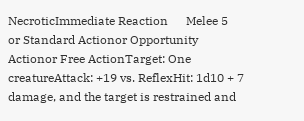NecroticImmediate Reaction      Melee 5
or Standard Actionor Opportunity Actionor Free ActionTarget: One creatureAttack: +19 vs. ReflexHit: 1d10 + 7 damage, and the target is restrained and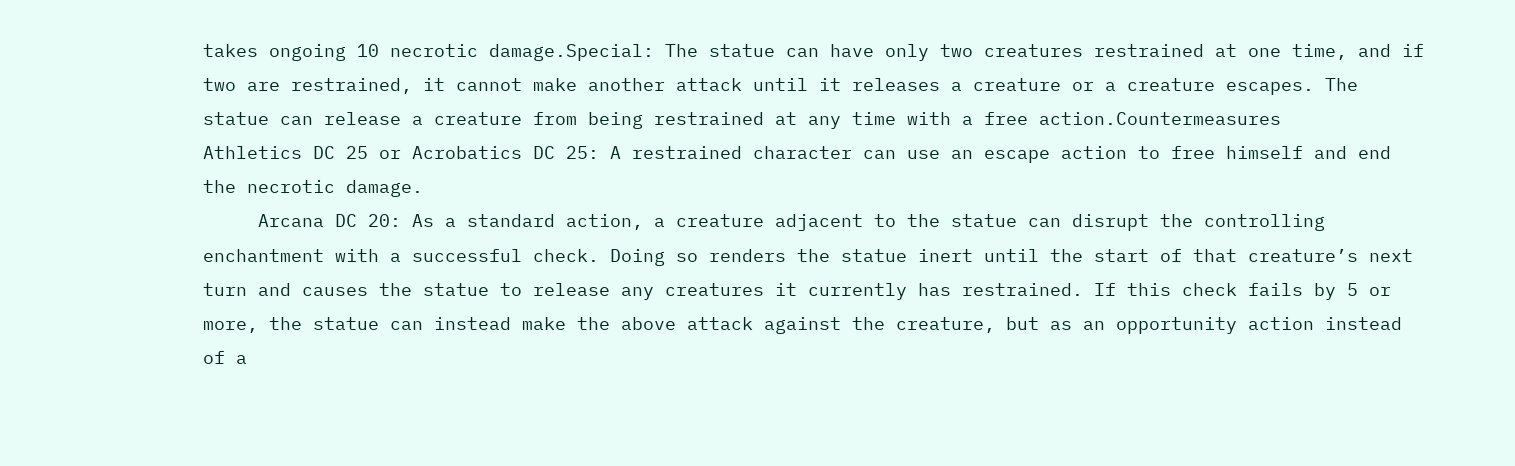takes ongoing 10 necrotic damage.Special: The statue can have only two creatures restrained at one time, and if two are restrained, it cannot make another attack until it releases a creature or a creature escapes. The statue can release a creature from being restrained at any time with a free action.Countermeasures     Athletics DC 25 or Acrobatics DC 25: A restrained character can use an escape action to free himself and end the necrotic damage.
     Arcana DC 20: As a standard action, a creature adjacent to the statue can disrupt the controlling enchantment with a successful check. Doing so renders the statue inert until the start of that creature’s next turn and causes the statue to release any creatures it currently has restrained. If this check fails by 5 or more, the statue can instead make the above attack against the creature, but as an opportunity action instead of a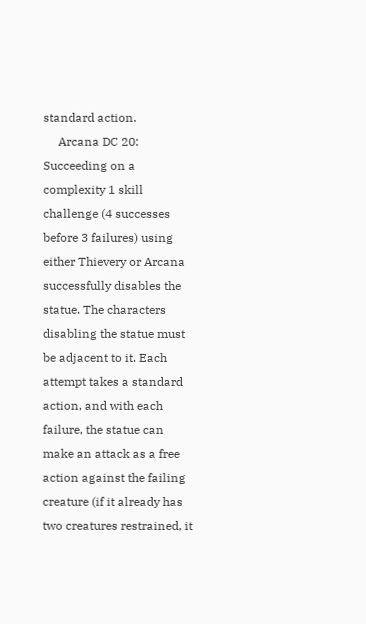standard action.
     Arcana DC 20: Succeeding on a complexity 1 skill challenge (4 successes before 3 failures) using either Thievery or Arcana successfully disables the statue. The characters disabling the statue must be adjacent to it. Each attempt takes a standard action, and with each failure, the statue can make an attack as a free action against the failing creature (if it already has two creatures restrained, it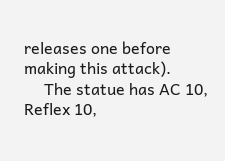releases one before making this attack).
     The statue has AC 10, Reflex 10,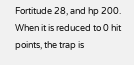Fortitude 28, and hp 200. When it is reduced to 0 hit points, the trap is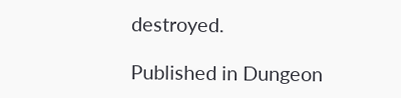destroyed.

Published in Dungeon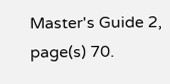Master's Guide 2, page(s) 70.